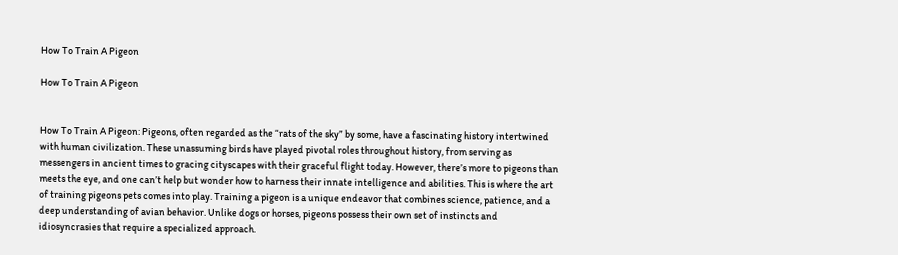How To Train A Pigeon

How To Train A Pigeon


How To Train A Pigeon: Pigeons, often regarded as the “rats of the sky” by some, have a fascinating history intertwined with human civilization. These unassuming birds have played pivotal roles throughout history, from serving as messengers in ancient times to gracing cityscapes with their graceful flight today. However, there’s more to pigeons than meets the eye, and one can’t help but wonder how to harness their innate intelligence and abilities. This is where the art of training pigeons pets comes into play. Training a pigeon is a unique endeavor that combines science, patience, and a deep understanding of avian behavior. Unlike dogs or horses, pigeons possess their own set of instincts and idiosyncrasies that require a specialized approach.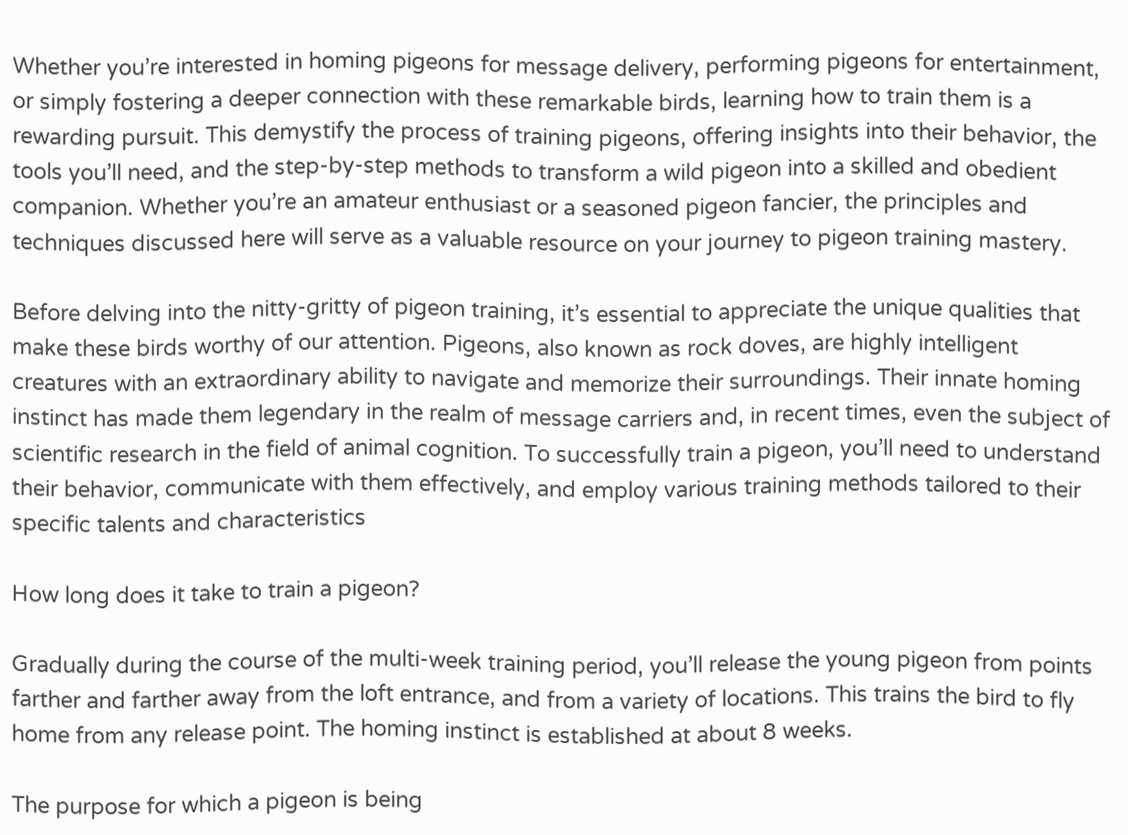Whether you’re interested in homing pigeons for message delivery, performing pigeons for entertainment, or simply fostering a deeper connection with these remarkable birds, learning how to train them is a rewarding pursuit. This demystify the process of training pigeons, offering insights into their behavior, the tools you’ll need, and the step-by-step methods to transform a wild pigeon into a skilled and obedient companion. Whether you’re an amateur enthusiast or a seasoned pigeon fancier, the principles and techniques discussed here will serve as a valuable resource on your journey to pigeon training mastery.

Before delving into the nitty-gritty of pigeon training, it’s essential to appreciate the unique qualities that make these birds worthy of our attention. Pigeons, also known as rock doves, are highly intelligent creatures with an extraordinary ability to navigate and memorize their surroundings. Their innate homing instinct has made them legendary in the realm of message carriers and, in recent times, even the subject of scientific research in the field of animal cognition. To successfully train a pigeon, you’ll need to understand their behavior, communicate with them effectively, and employ various training methods tailored to their specific talents and characteristics

How long does it take to train a pigeon?

Gradually during the course of the multi-week training period, you’ll release the young pigeon from points farther and farther away from the loft entrance, and from a variety of locations. This trains the bird to fly home from any release point. The homing instinct is established at about 8 weeks.

The purpose for which a pigeon is being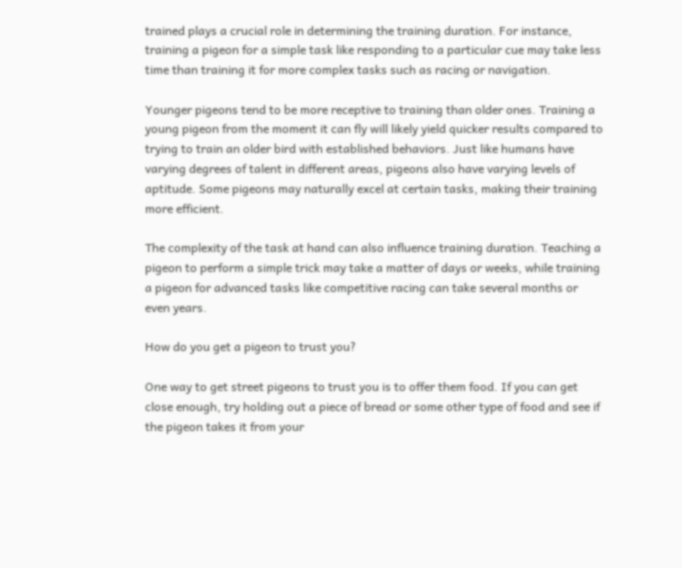trained plays a crucial role in determining the training duration. For instance, training a pigeon for a simple task like responding to a particular cue may take less time than training it for more complex tasks such as racing or navigation.

Younger pigeons tend to be more receptive to training than older ones. Training a young pigeon from the moment it can fly will likely yield quicker results compared to trying to train an older bird with established behaviors. Just like humans have varying degrees of talent in different areas, pigeons also have varying levels of aptitude. Some pigeons may naturally excel at certain tasks, making their training more efficient.

The complexity of the task at hand can also influence training duration. Teaching a pigeon to perform a simple trick may take a matter of days or weeks, while training a pigeon for advanced tasks like competitive racing can take several months or even years.

How do you get a pigeon to trust you?

One way to get street pigeons to trust you is to offer them food. If you can get close enough, try holding out a piece of bread or some other type of food and see if the pigeon takes it from your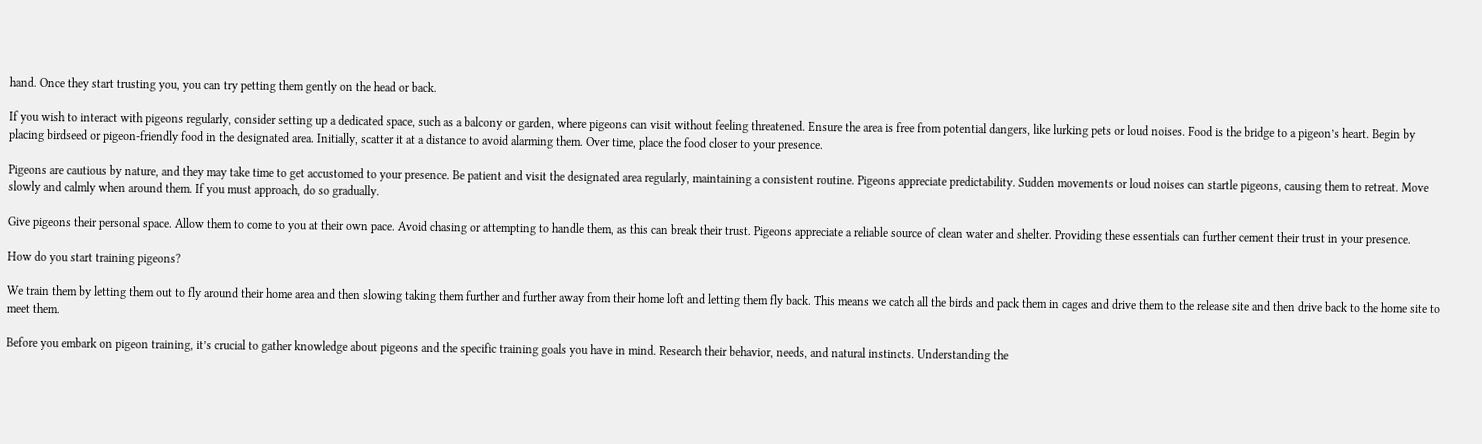hand. Once they start trusting you, you can try petting them gently on the head or back.

If you wish to interact with pigeons regularly, consider setting up a dedicated space, such as a balcony or garden, where pigeons can visit without feeling threatened. Ensure the area is free from potential dangers, like lurking pets or loud noises. Food is the bridge to a pigeon’s heart. Begin by placing birdseed or pigeon-friendly food in the designated area. Initially, scatter it at a distance to avoid alarming them. Over time, place the food closer to your presence.

Pigeons are cautious by nature, and they may take time to get accustomed to your presence. Be patient and visit the designated area regularly, maintaining a consistent routine. Pigeons appreciate predictability. Sudden movements or loud noises can startle pigeons, causing them to retreat. Move slowly and calmly when around them. If you must approach, do so gradually.

Give pigeons their personal space. Allow them to come to you at their own pace. Avoid chasing or attempting to handle them, as this can break their trust. Pigeons appreciate a reliable source of clean water and shelter. Providing these essentials can further cement their trust in your presence.

How do you start training pigeons?

We train them by letting them out to fly around their home area and then slowing taking them further and further away from their home loft and letting them fly back. This means we catch all the birds and pack them in cages and drive them to the release site and then drive back to the home site to meet them.

Before you embark on pigeon training, it’s crucial to gather knowledge about pigeons and the specific training goals you have in mind. Research their behavior, needs, and natural instincts. Understanding the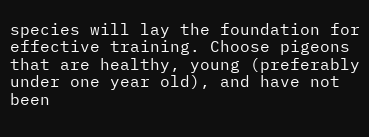species will lay the foundation for effective training. Choose pigeons that are healthy, young (preferably under one year old), and have not been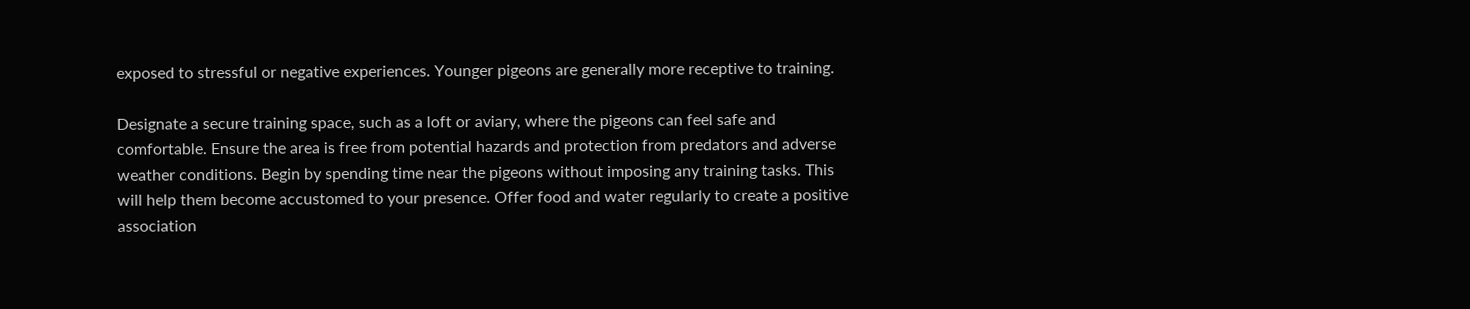exposed to stressful or negative experiences. Younger pigeons are generally more receptive to training.

Designate a secure training space, such as a loft or aviary, where the pigeons can feel safe and comfortable. Ensure the area is free from potential hazards and protection from predators and adverse weather conditions. Begin by spending time near the pigeons without imposing any training tasks. This will help them become accustomed to your presence. Offer food and water regularly to create a positive association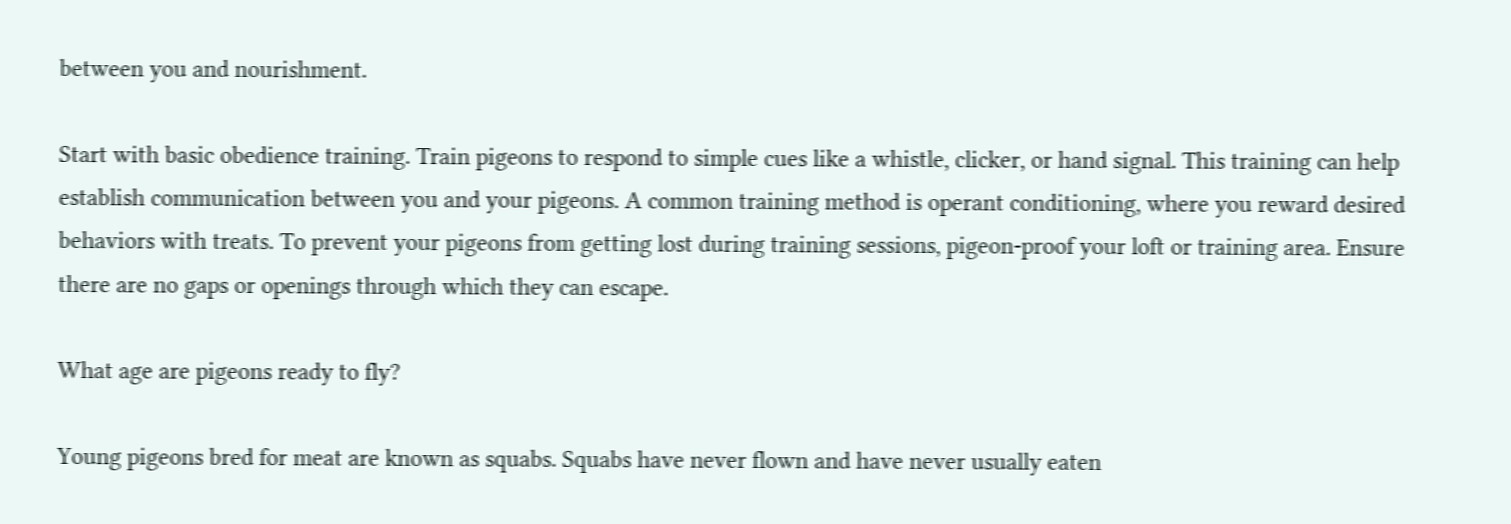between you and nourishment.

Start with basic obedience training. Train pigeons to respond to simple cues like a whistle, clicker, or hand signal. This training can help establish communication between you and your pigeons. A common training method is operant conditioning, where you reward desired behaviors with treats. To prevent your pigeons from getting lost during training sessions, pigeon-proof your loft or training area. Ensure there are no gaps or openings through which they can escape.

What age are pigeons ready to fly?

Young pigeons bred for meat are known as squabs. Squabs have never flown and have never usually eaten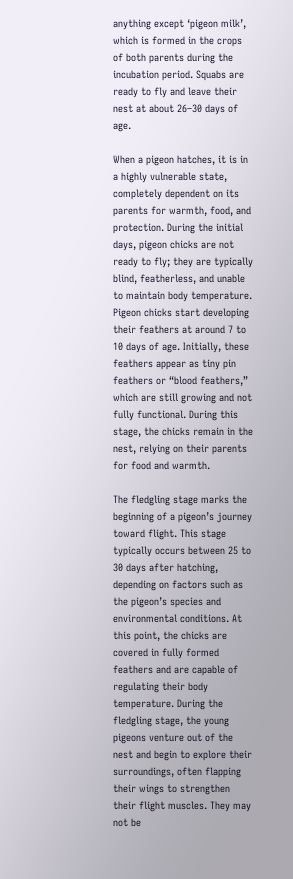anything except ‘pigeon milk’, which is formed in the crops of both parents during the incubation period. Squabs are ready to fly and leave their nest at about 26–30 days of age.

When a pigeon hatches, it is in a highly vulnerable state, completely dependent on its parents for warmth, food, and protection. During the initial days, pigeon chicks are not ready to fly; they are typically blind, featherless, and unable to maintain body temperature. Pigeon chicks start developing their feathers at around 7 to 10 days of age. Initially, these feathers appear as tiny pin feathers or “blood feathers,” which are still growing and not fully functional. During this stage, the chicks remain in the nest, relying on their parents for food and warmth.

The fledgling stage marks the beginning of a pigeon’s journey toward flight. This stage typically occurs between 25 to 30 days after hatching, depending on factors such as the pigeon’s species and environmental conditions. At this point, the chicks are covered in fully formed feathers and are capable of regulating their body temperature. During the fledgling stage, the young pigeons venture out of the nest and begin to explore their surroundings, often flapping their wings to strengthen their flight muscles. They may not be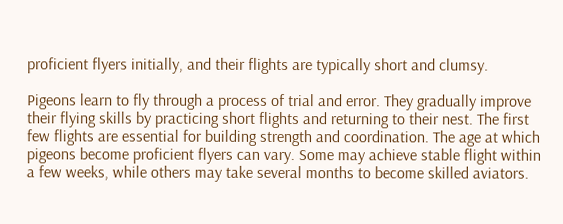proficient flyers initially, and their flights are typically short and clumsy.

Pigeons learn to fly through a process of trial and error. They gradually improve their flying skills by practicing short flights and returning to their nest. The first few flights are essential for building strength and coordination. The age at which pigeons become proficient flyers can vary. Some may achieve stable flight within a few weeks, while others may take several months to become skilled aviators.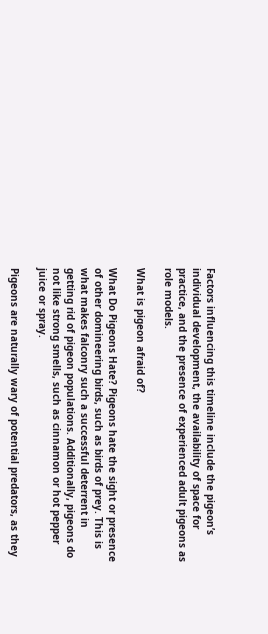Factors influencing this timeline include the pigeon’s individual development, the availability of space for practice, and the presence of experienced adult pigeons as role models.

What is pigeon afraid of?

What Do Pigeons Hate? Pigeons hate the sight or presence of other domineering birds, such as birds of prey. This is what makes falconry such a successful deterrent in getting rid of pigeon populations. Additionally, pigeons do not like strong smells, such as cinnamon or hot pepper juice or spray.

Pigeons are naturally wary of potential predators, as they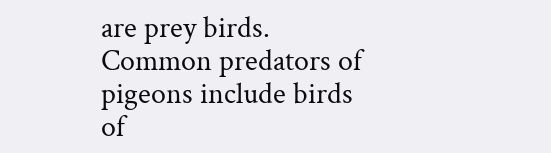are prey birds. Common predators of pigeons include birds of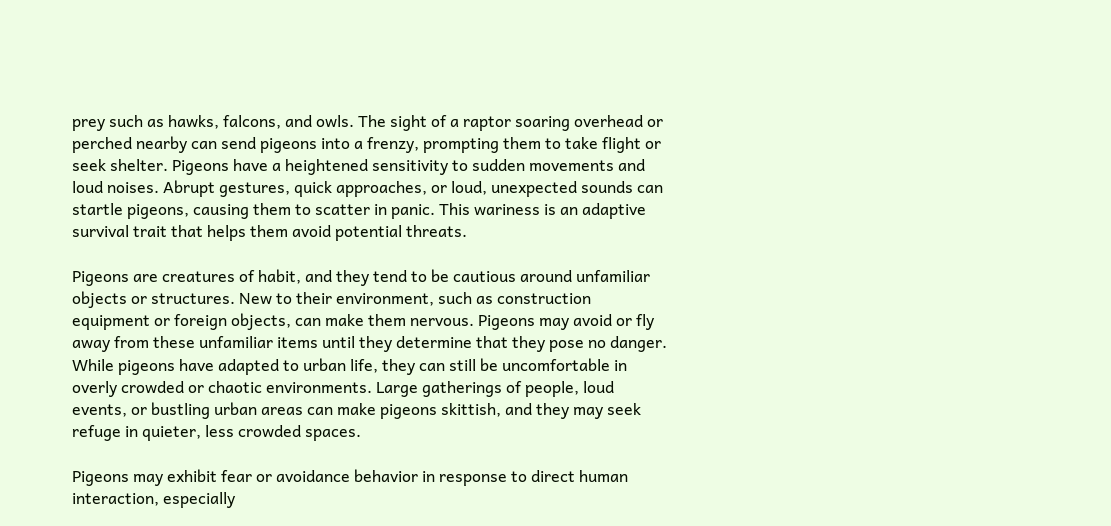prey such as hawks, falcons, and owls. The sight of a raptor soaring overhead or perched nearby can send pigeons into a frenzy, prompting them to take flight or seek shelter. Pigeons have a heightened sensitivity to sudden movements and loud noises. Abrupt gestures, quick approaches, or loud, unexpected sounds can startle pigeons, causing them to scatter in panic. This wariness is an adaptive survival trait that helps them avoid potential threats.

Pigeons are creatures of habit, and they tend to be cautious around unfamiliar objects or structures. New to their environment, such as construction equipment or foreign objects, can make them nervous. Pigeons may avoid or fly away from these unfamiliar items until they determine that they pose no danger. While pigeons have adapted to urban life, they can still be uncomfortable in overly crowded or chaotic environments. Large gatherings of people, loud events, or bustling urban areas can make pigeons skittish, and they may seek refuge in quieter, less crowded spaces.

Pigeons may exhibit fear or avoidance behavior in response to direct human interaction, especially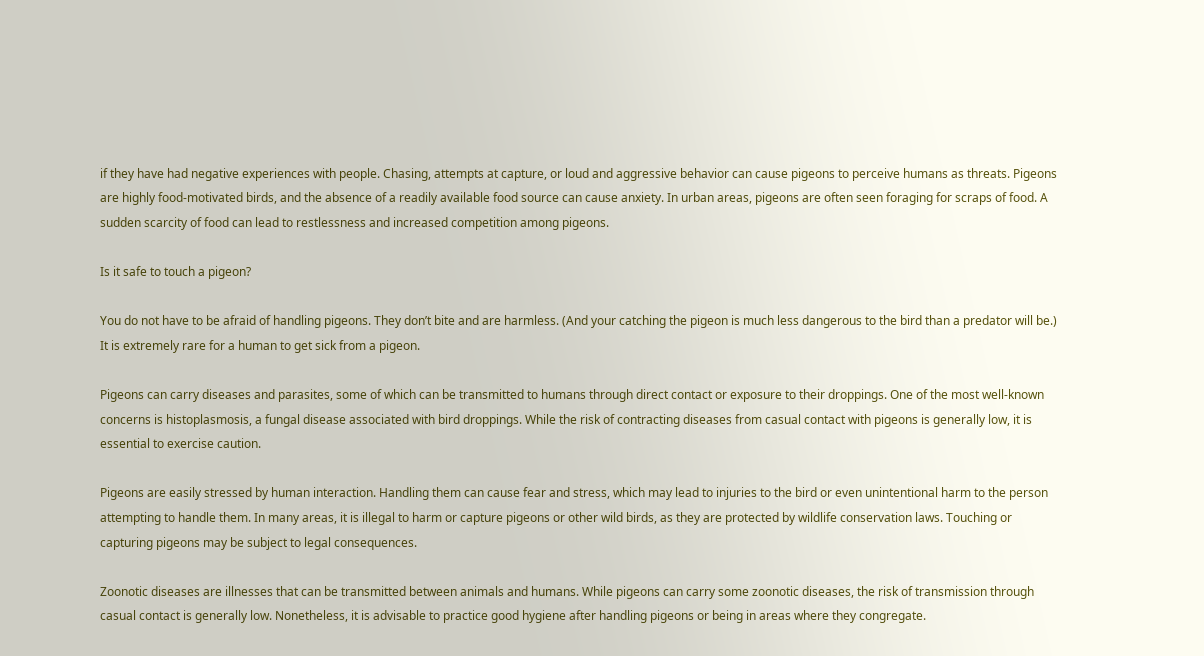if they have had negative experiences with people. Chasing, attempts at capture, or loud and aggressive behavior can cause pigeons to perceive humans as threats. Pigeons are highly food-motivated birds, and the absence of a readily available food source can cause anxiety. In urban areas, pigeons are often seen foraging for scraps of food. A sudden scarcity of food can lead to restlessness and increased competition among pigeons.

Is it safe to touch a pigeon?

You do not have to be afraid of handling pigeons. They don’t bite and are harmless. (And your catching the pigeon is much less dangerous to the bird than a predator will be.) It is extremely rare for a human to get sick from a pigeon.

Pigeons can carry diseases and parasites, some of which can be transmitted to humans through direct contact or exposure to their droppings. One of the most well-known concerns is histoplasmosis, a fungal disease associated with bird droppings. While the risk of contracting diseases from casual contact with pigeons is generally low, it is essential to exercise caution.

Pigeons are easily stressed by human interaction. Handling them can cause fear and stress, which may lead to injuries to the bird or even unintentional harm to the person attempting to handle them. In many areas, it is illegal to harm or capture pigeons or other wild birds, as they are protected by wildlife conservation laws. Touching or capturing pigeons may be subject to legal consequences.

Zoonotic diseases are illnesses that can be transmitted between animals and humans. While pigeons can carry some zoonotic diseases, the risk of transmission through casual contact is generally low. Nonetheless, it is advisable to practice good hygiene after handling pigeons or being in areas where they congregate.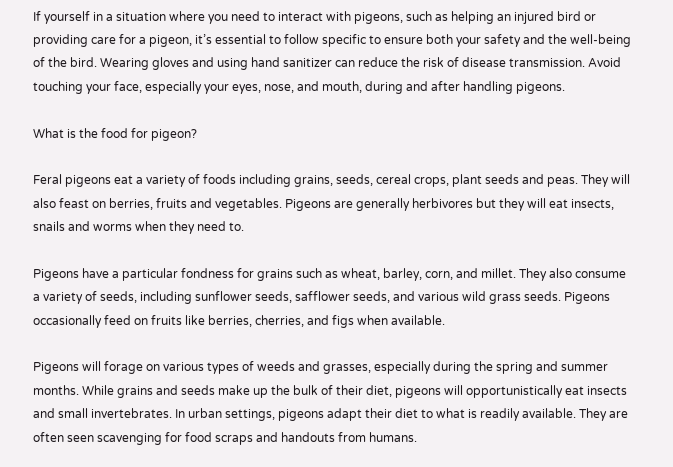If yourself in a situation where you need to interact with pigeons, such as helping an injured bird or providing care for a pigeon, it’s essential to follow specific to ensure both your safety and the well-being of the bird. Wearing gloves and using hand sanitizer can reduce the risk of disease transmission. Avoid touching your face, especially your eyes, nose, and mouth, during and after handling pigeons.

What is the food for pigeon?

Feral pigeons eat a variety of foods including grains, seeds, cereal crops, plant seeds and peas. They will also feast on berries, fruits and vegetables. Pigeons are generally herbivores but they will eat insects, snails and worms when they need to.

Pigeons have a particular fondness for grains such as wheat, barley, corn, and millet. They also consume a variety of seeds, including sunflower seeds, safflower seeds, and various wild grass seeds. Pigeons occasionally feed on fruits like berries, cherries, and figs when available.

Pigeons will forage on various types of weeds and grasses, especially during the spring and summer months. While grains and seeds make up the bulk of their diet, pigeons will opportunistically eat insects and small invertebrates. In urban settings, pigeons adapt their diet to what is readily available. They are often seen scavenging for food scraps and handouts from humans.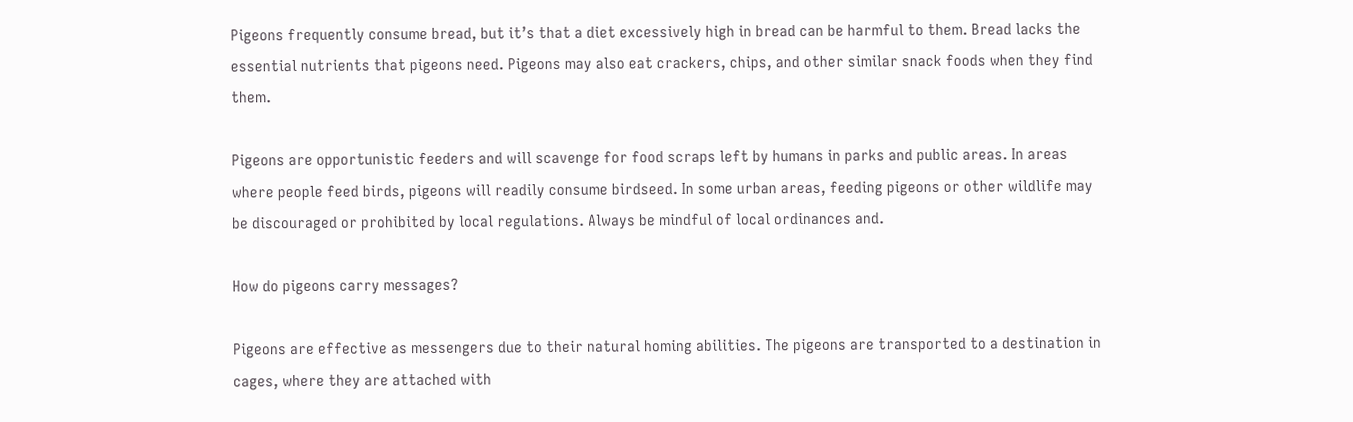Pigeons frequently consume bread, but it’s that a diet excessively high in bread can be harmful to them. Bread lacks the essential nutrients that pigeons need. Pigeons may also eat crackers, chips, and other similar snack foods when they find them.

Pigeons are opportunistic feeders and will scavenge for food scraps left by humans in parks and public areas. In areas where people feed birds, pigeons will readily consume birdseed. In some urban areas, feeding pigeons or other wildlife may be discouraged or prohibited by local regulations. Always be mindful of local ordinances and.

How do pigeons carry messages?

Pigeons are effective as messengers due to their natural homing abilities. The pigeons are transported to a destination in cages, where they are attached with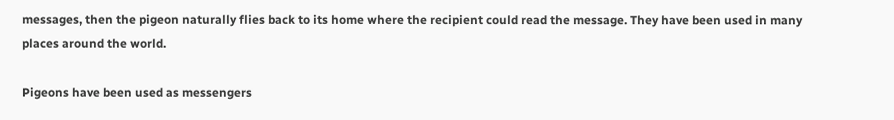messages, then the pigeon naturally flies back to its home where the recipient could read the message. They have been used in many places around the world.

Pigeons have been used as messengers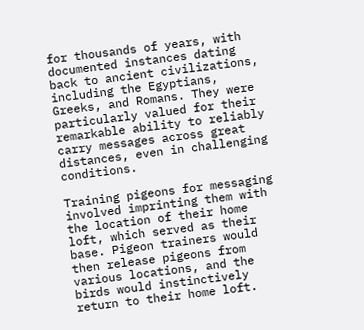for thousands of years, with documented instances dating back to ancient civilizations, including the Egyptians, Greeks, and Romans. They were particularly valued for their remarkable ability to reliably carry messages across great distances, even in challenging conditions.

Training pigeons for messaging involved imprinting them with the location of their home loft, which served as their base. Pigeon trainers would then release pigeons from various locations, and the birds would instinctively return to their home loft.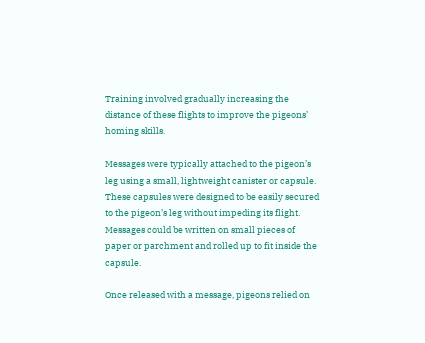Training involved gradually increasing the distance of these flights to improve the pigeons’ homing skills.

Messages were typically attached to the pigeon’s leg using a small, lightweight canister or capsule. These capsules were designed to be easily secured to the pigeon’s leg without impeding its flight. Messages could be written on small pieces of paper or parchment and rolled up to fit inside the capsule.

Once released with a message, pigeons relied on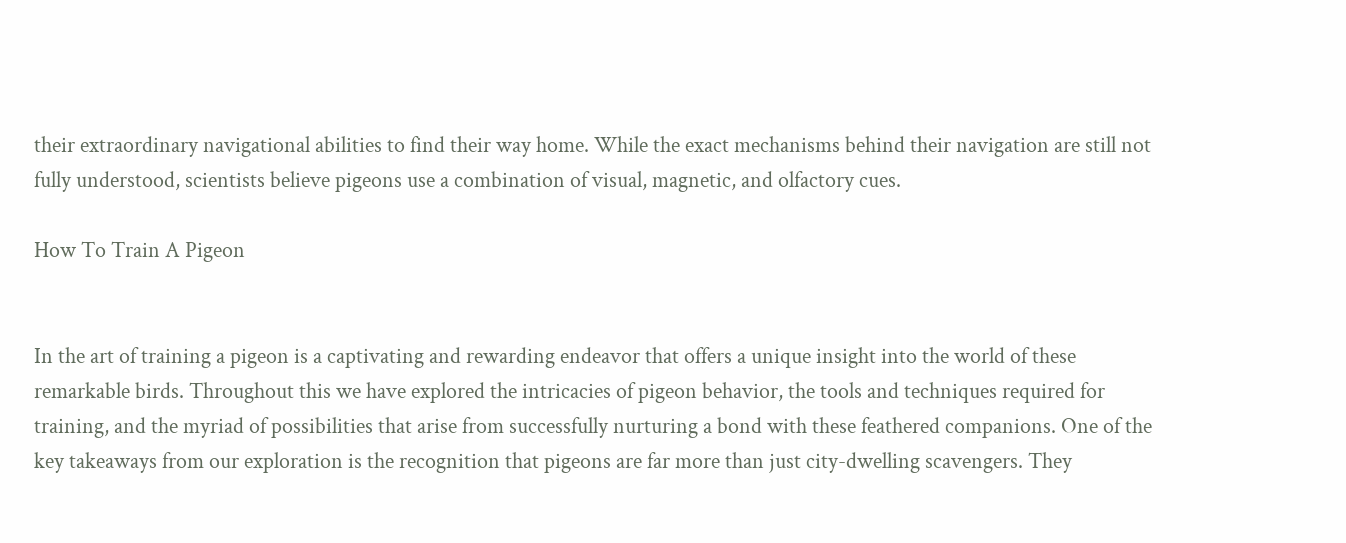their extraordinary navigational abilities to find their way home. While the exact mechanisms behind their navigation are still not fully understood, scientists believe pigeons use a combination of visual, magnetic, and olfactory cues.

How To Train A Pigeon


In the art of training a pigeon is a captivating and rewarding endeavor that offers a unique insight into the world of these remarkable birds. Throughout this we have explored the intricacies of pigeon behavior, the tools and techniques required for training, and the myriad of possibilities that arise from successfully nurturing a bond with these feathered companions. One of the key takeaways from our exploration is the recognition that pigeons are far more than just city-dwelling scavengers. They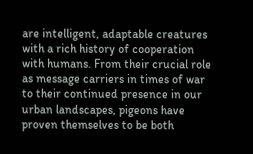are intelligent, adaptable creatures with a rich history of cooperation with humans. From their crucial role as message carriers in times of war to their continued presence in our urban landscapes, pigeons have proven themselves to be both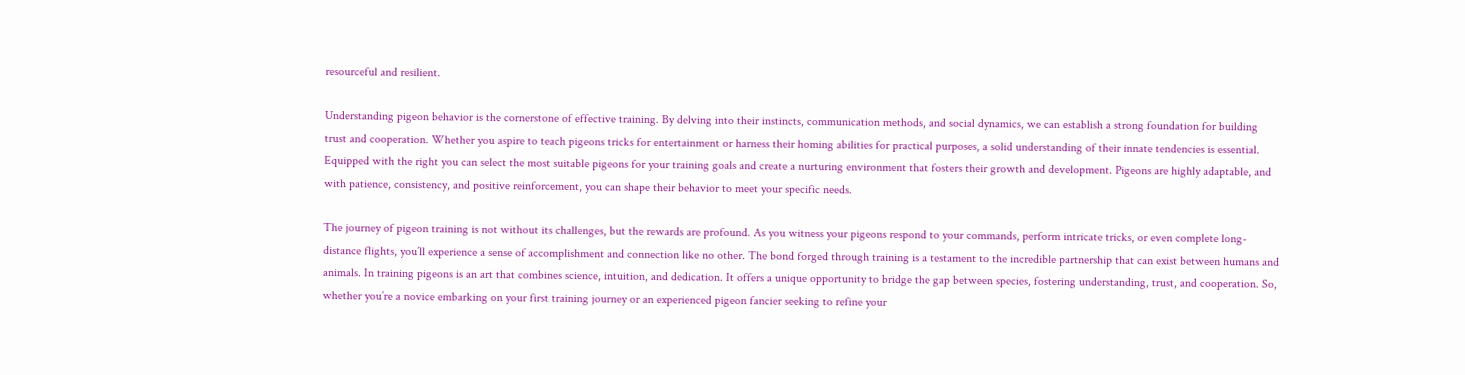resourceful and resilient.

Understanding pigeon behavior is the cornerstone of effective training. By delving into their instincts, communication methods, and social dynamics, we can establish a strong foundation for building trust and cooperation. Whether you aspire to teach pigeons tricks for entertainment or harness their homing abilities for practical purposes, a solid understanding of their innate tendencies is essential. Equipped with the right you can select the most suitable pigeons for your training goals and create a nurturing environment that fosters their growth and development. Pigeons are highly adaptable, and with patience, consistency, and positive reinforcement, you can shape their behavior to meet your specific needs.

The journey of pigeon training is not without its challenges, but the rewards are profound. As you witness your pigeons respond to your commands, perform intricate tricks, or even complete long-distance flights, you’ll experience a sense of accomplishment and connection like no other. The bond forged through training is a testament to the incredible partnership that can exist between humans and animals. In training pigeons is an art that combines science, intuition, and dedication. It offers a unique opportunity to bridge the gap between species, fostering understanding, trust, and cooperation. So, whether you’re a novice embarking on your first training journey or an experienced pigeon fancier seeking to refine your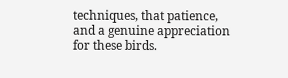techniques, that patience, and a genuine appreciation for these birds.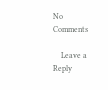No Comments

    Leave a Reply